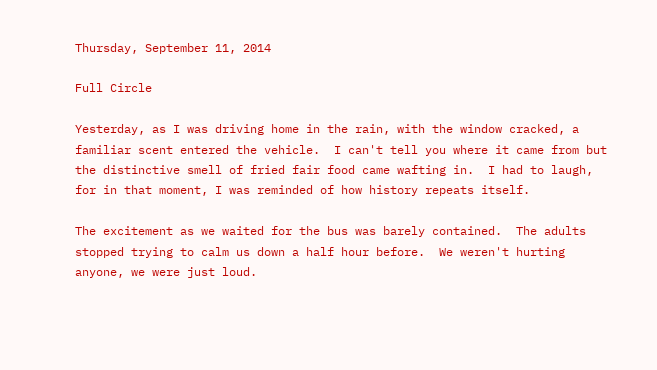Thursday, September 11, 2014

Full Circle

Yesterday, as I was driving home in the rain, with the window cracked, a familiar scent entered the vehicle.  I can't tell you where it came from but the distinctive smell of fried fair food came wafting in.  I had to laugh, for in that moment, I was reminded of how history repeats itself.

The excitement as we waited for the bus was barely contained.  The adults stopped trying to calm us down a half hour before.  We weren't hurting anyone, we were just loud.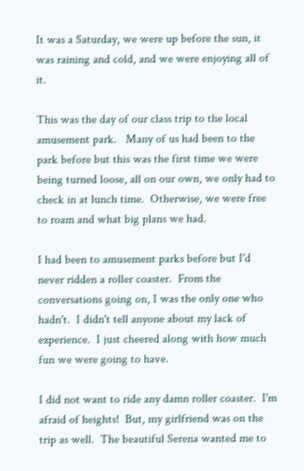It was a Saturday, we were up before the sun, it was raining and cold, and we were enjoying all of it.

This was the day of our class trip to the local amusement park.   Many of us had been to the park before but this was the first time we were being turned loose, all on our own, we only had to check in at lunch time.  Otherwise, we were free to roam and what big plans we had.

I had been to amusement parks before but I'd never ridden a roller coaster.  From the conversations going on, I was the only one who hadn't.  I didn't tell anyone about my lack of experience.  I just cheered along with how much fun we were going to have.

I did not want to ride any damn roller coaster.  I'm afraid of heights!  But, my girlfriend was on the trip as well.  The beautiful Serena wanted me to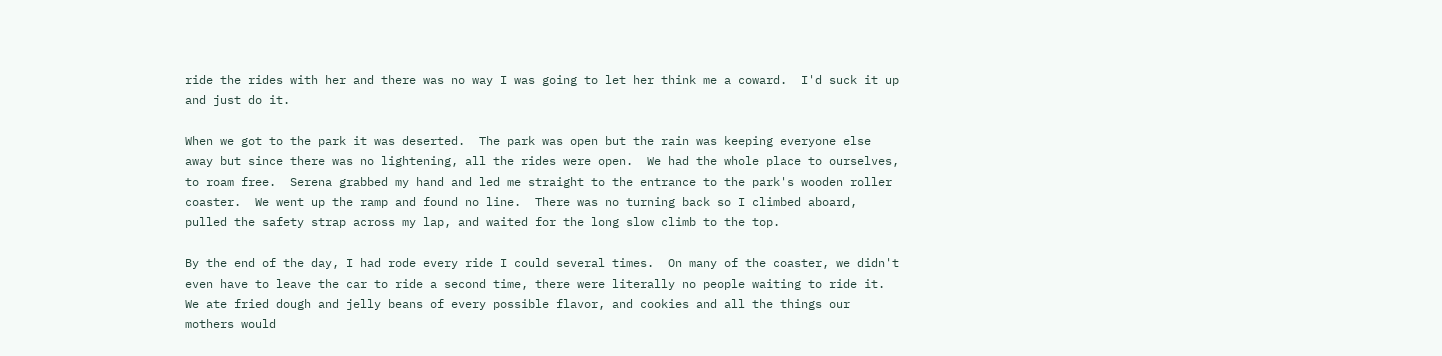ride the rides with her and there was no way I was going to let her think me a coward.  I'd suck it up and just do it.

When we got to the park it was deserted.  The park was open but the rain was keeping everyone else away but since there was no lightening, all the rides were open.  We had the whole place to ourselves, to roam free.  Serena grabbed my hand and led me straight to the entrance to the park's wooden roller coaster.  We went up the ramp and found no line.  There was no turning back so I climbed aboard, pulled the safety strap across my lap, and waited for the long slow climb to the top.

By the end of the day, I had rode every ride I could several times.  On many of the coaster, we didn't even have to leave the car to ride a second time, there were literally no people waiting to ride it.  We ate fried dough and jelly beans of every possible flavor, and cookies and all the things our mothers would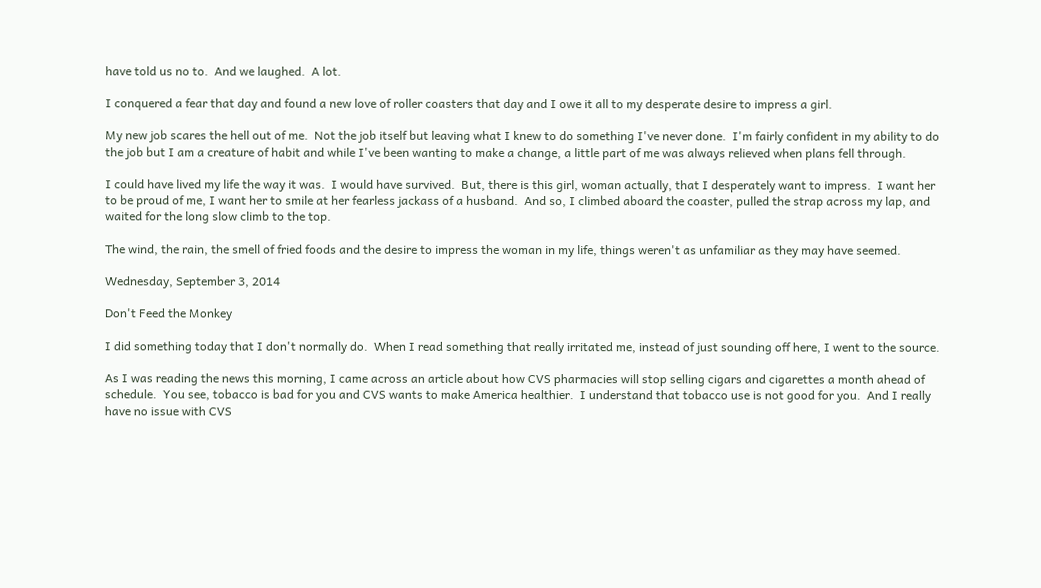have told us no to.  And we laughed.  A lot.

I conquered a fear that day and found a new love of roller coasters that day and I owe it all to my desperate desire to impress a girl.

My new job scares the hell out of me.  Not the job itself but leaving what I knew to do something I've never done.  I'm fairly confident in my ability to do the job but I am a creature of habit and while I've been wanting to make a change, a little part of me was always relieved when plans fell through.

I could have lived my life the way it was.  I would have survived.  But, there is this girl, woman actually, that I desperately want to impress.  I want her to be proud of me, I want her to smile at her fearless jackass of a husband.  And so, I climbed aboard the coaster, pulled the strap across my lap, and waited for the long slow climb to the top.

The wind, the rain, the smell of fried foods and the desire to impress the woman in my life, things weren't as unfamiliar as they may have seemed.

Wednesday, September 3, 2014

Don't Feed the Monkey

I did something today that I don't normally do.  When I read something that really irritated me, instead of just sounding off here, I went to the source.

As I was reading the news this morning, I came across an article about how CVS pharmacies will stop selling cigars and cigarettes a month ahead of schedule.  You see, tobacco is bad for you and CVS wants to make America healthier.  I understand that tobacco use is not good for you.  And I really have no issue with CVS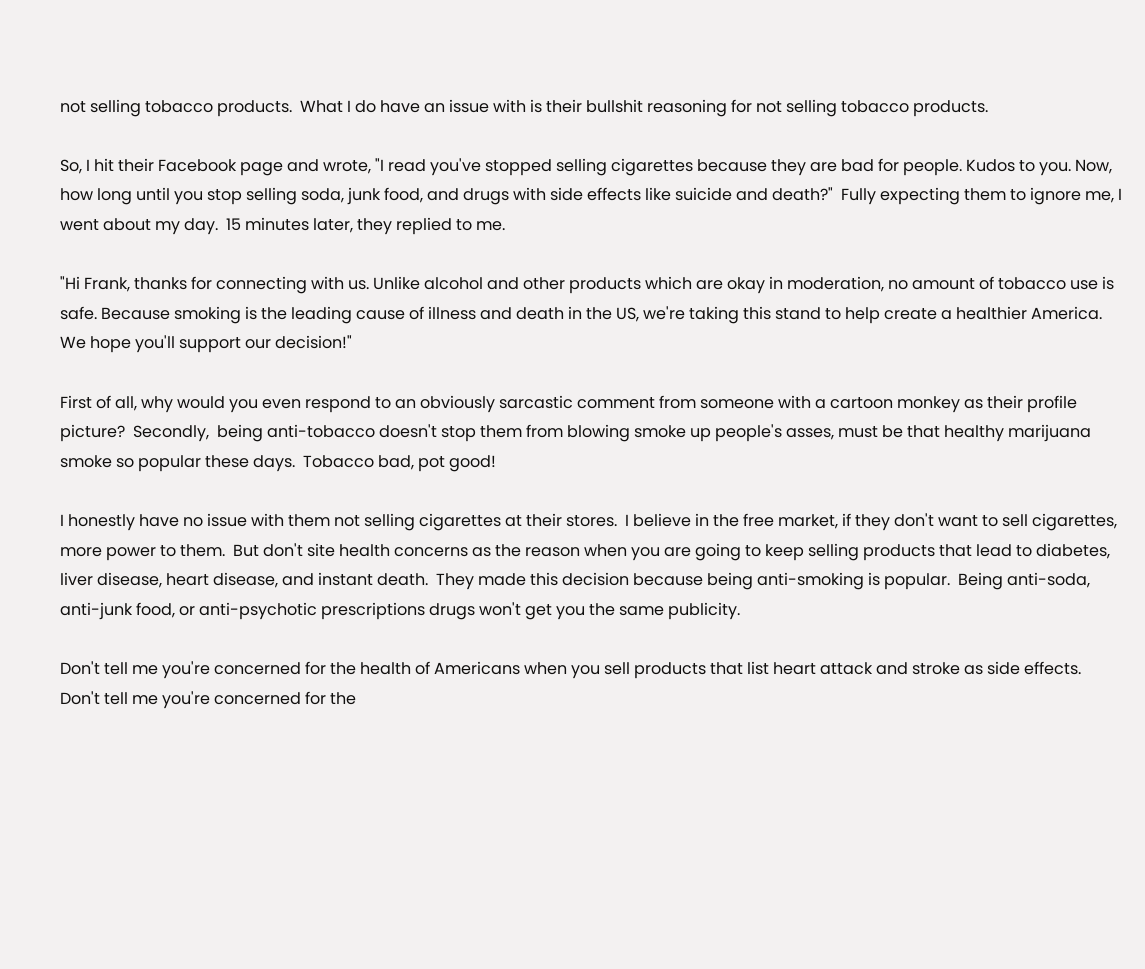not selling tobacco products.  What I do have an issue with is their bullshit reasoning for not selling tobacco products.

So, I hit their Facebook page and wrote, "I read you've stopped selling cigarettes because they are bad for people. Kudos to you. Now, how long until you stop selling soda, junk food, and drugs with side effects like suicide and death?"  Fully expecting them to ignore me, I went about my day.  15 minutes later, they replied to me.

"Hi Frank, thanks for connecting with us. Unlike alcohol and other products which are okay in moderation, no amount of tobacco use is safe. Because smoking is the leading cause of illness and death in the US, we're taking this stand to help create a healthier America. We hope you'll support our decision!"

First of all, why would you even respond to an obviously sarcastic comment from someone with a cartoon monkey as their profile picture?  Secondly,  being anti-tobacco doesn't stop them from blowing smoke up people's asses, must be that healthy marijuana smoke so popular these days.  Tobacco bad, pot good!

I honestly have no issue with them not selling cigarettes at their stores.  I believe in the free market, if they don't want to sell cigarettes, more power to them.  But don't site health concerns as the reason when you are going to keep selling products that lead to diabetes, liver disease, heart disease, and instant death.  They made this decision because being anti-smoking is popular.  Being anti-soda, anti-junk food, or anti-psychotic prescriptions drugs won't get you the same publicity.

Don't tell me you're concerned for the health of Americans when you sell products that list heart attack and stroke as side effects.  Don't tell me you're concerned for the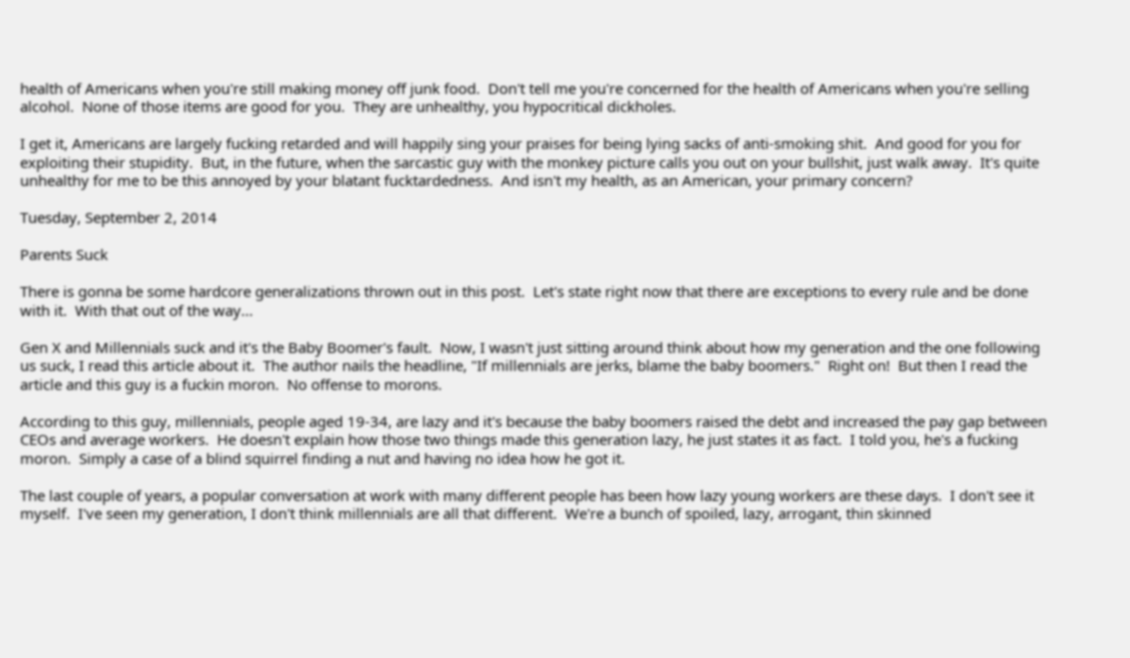health of Americans when you're still making money off junk food.  Don't tell me you're concerned for the health of Americans when you're selling alcohol.  None of those items are good for you.  They are unhealthy, you hypocritical dickholes.

I get it, Americans are largely fucking retarded and will happily sing your praises for being lying sacks of anti-smoking shit.  And good for you for exploiting their stupidity.  But, in the future, when the sarcastic guy with the monkey picture calls you out on your bullshit, just walk away.  It's quite unhealthy for me to be this annoyed by your blatant fucktardedness.  And isn't my health, as an American, your primary concern?

Tuesday, September 2, 2014

Parents Suck

There is gonna be some hardcore generalizations thrown out in this post.  Let's state right now that there are exceptions to every rule and be done with it.  With that out of the way...

Gen X and Millennials suck and it's the Baby Boomer's fault.  Now, I wasn't just sitting around think about how my generation and the one following us suck, I read this article about it.  The author nails the headline, "If millennials are jerks, blame the baby boomers."  Right on!  But then I read the article and this guy is a fuckin moron.  No offense to morons.

According to this guy, millennials, people aged 19-34, are lazy and it's because the baby boomers raised the debt and increased the pay gap between CEOs and average workers.  He doesn't explain how those two things made this generation lazy, he just states it as fact.  I told you, he's a fucking moron.  Simply a case of a blind squirrel finding a nut and having no idea how he got it.

The last couple of years, a popular conversation at work with many different people has been how lazy young workers are these days.  I don't see it myself.  I've seen my generation, I don't think millennials are all that different.  We're a bunch of spoiled, lazy, arrogant, thin skinned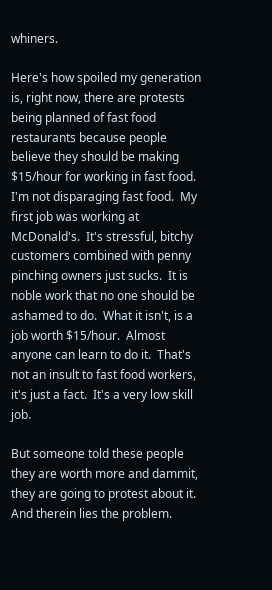whiners.

Here's how spoiled my generation is, right now, there are protests being planned of fast food restaurants because people believe they should be making $15/hour for working in fast food.  I'm not disparaging fast food.  My first job was working at McDonald's.  It's stressful, bitchy customers combined with penny pinching owners just sucks.  It is noble work that no one should be ashamed to do.  What it isn't, is a job worth $15/hour.  Almost anyone can learn to do it.  That's not an insult to fast food workers, it's just a fact.  It's a very low skill job.

But someone told these people they are worth more and dammit, they are going to protest about it.  And therein lies the problem.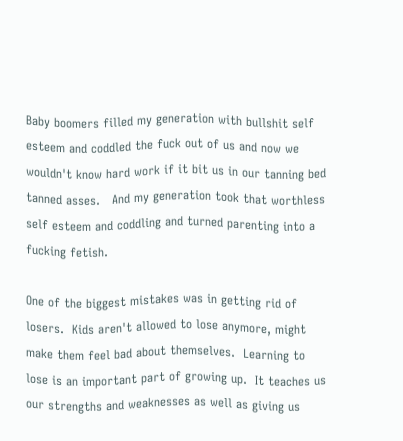Baby boomers filled my generation with bullshit self esteem and coddled the fuck out of us and now we wouldn't know hard work if it bit us in our tanning bed tanned asses.   And my generation took that worthless self esteem and coddling and turned parenting into a fucking fetish.

One of the biggest mistakes was in getting rid of losers.  Kids aren't allowed to lose anymore, might make them feel bad about themselves.  Learning to lose is an important part of growing up.  It teaches us our strengths and weaknesses as well as giving us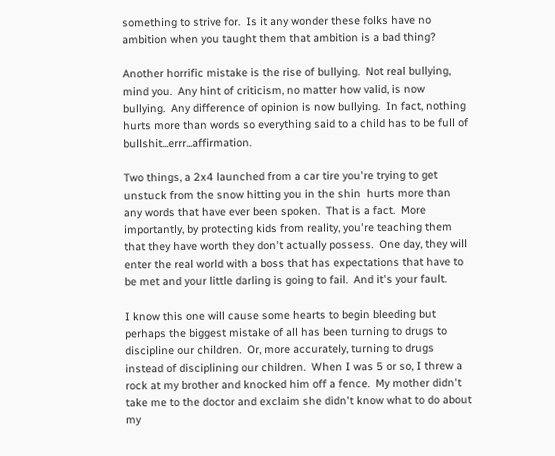something to strive for.  Is it any wonder these folks have no ambition when you taught them that ambition is a bad thing?

Another horrific mistake is the rise of bullying.  Not real bullying, mind you.  Any hint of criticism, no matter how valid, is now bullying.  Any difference of opinion is now bullying.  In fact, nothing hurts more than words so everything said to a child has to be full of bullshit...errr...affirmation.

Two things, a 2x4 launched from a car tire you're trying to get unstuck from the snow hitting you in the shin  hurts more than any words that have ever been spoken.  That is a fact.  More importantly, by protecting kids from reality, you're teaching them that they have worth they don't actually possess.  One day, they will enter the real world with a boss that has expectations that have to be met and your little darling is going to fail.  And it's your fault.

I know this one will cause some hearts to begin bleeding but perhaps the biggest mistake of all has been turning to drugs to discipline our children.  Or, more accurately, turning to drugs instead of disciplining our children.  When I was 5 or so, I threw a rock at my brother and knocked him off a fence.  My mother didn't take me to the doctor and exclaim she didn't know what to do about my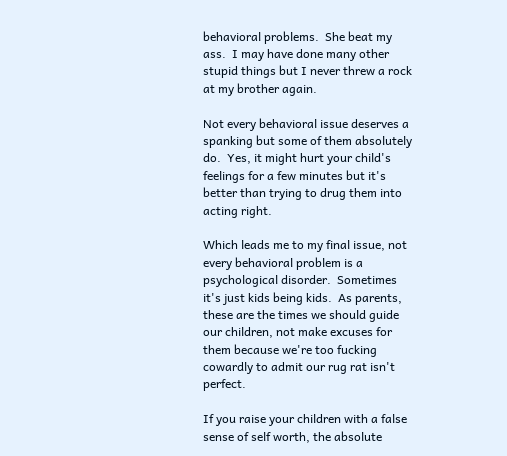behavioral problems.  She beat my ass.  I may have done many other stupid things but I never threw a rock at my brother again.

Not every behavioral issue deserves a spanking but some of them absolutely do.  Yes, it might hurt your child's feelings for a few minutes but it's better than trying to drug them into acting right.

Which leads me to my final issue, not every behavioral problem is a psychological disorder.  Sometimes it's just kids being kids.  As parents, these are the times we should guide our children, not make excuses for them because we're too fucking cowardly to admit our rug rat isn't perfect.

If you raise your children with a false sense of self worth, the absolute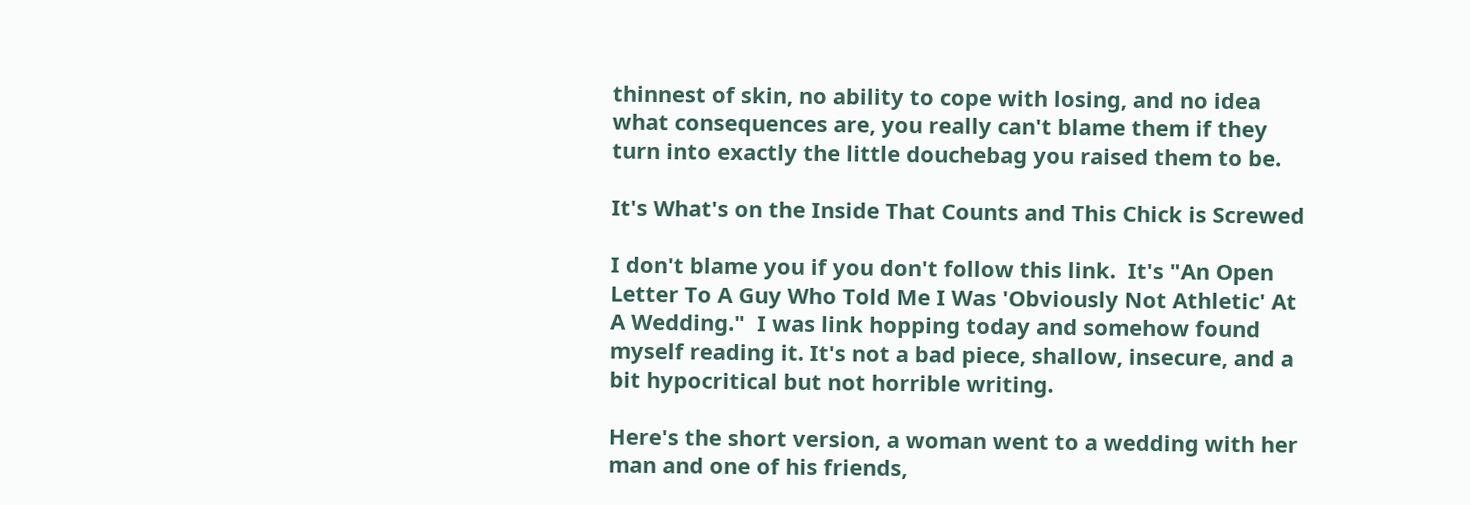thinnest of skin, no ability to cope with losing, and no idea what consequences are, you really can't blame them if they turn into exactly the little douchebag you raised them to be.

It's What's on the Inside That Counts and This Chick is Screwed

I don't blame you if you don't follow this link.  It's "An Open Letter To A Guy Who Told Me I Was 'Obviously Not Athletic' At A Wedding."  I was link hopping today and somehow found myself reading it. It's not a bad piece, shallow, insecure, and a bit hypocritical but not horrible writing.

Here's the short version, a woman went to a wedding with her man and one of his friends,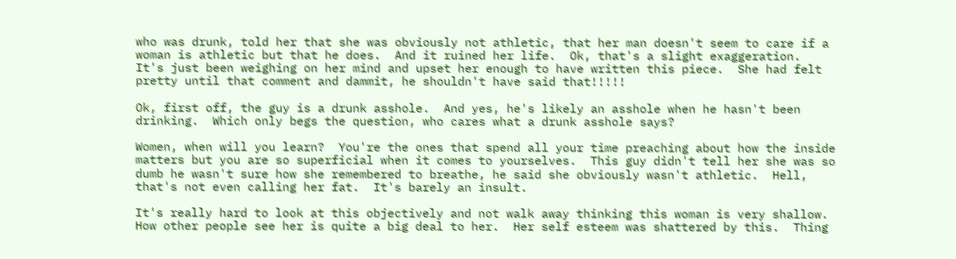who was drunk, told her that she was obviously not athletic, that her man doesn't seem to care if a woman is athletic but that he does.  And it ruined her life.  Ok, that's a slight exaggeration.  It's just been weighing on her mind and upset her enough to have written this piece.  She had felt pretty until that comment and dammit, he shouldn't have said that!!!!!

Ok, first off, the guy is a drunk asshole.  And yes, he's likely an asshole when he hasn't been drinking.  Which only begs the question, who cares what a drunk asshole says?

Women, when will you learn?  You're the ones that spend all your time preaching about how the inside matters but you are so superficial when it comes to yourselves.  This guy didn't tell her she was so dumb he wasn't sure how she remembered to breathe, he said she obviously wasn't athletic.  Hell, that's not even calling her fat.  It's barely an insult.

It's really hard to look at this objectively and not walk away thinking this woman is very shallow.  How other people see her is quite a big deal to her.  Her self esteem was shattered by this.  Thing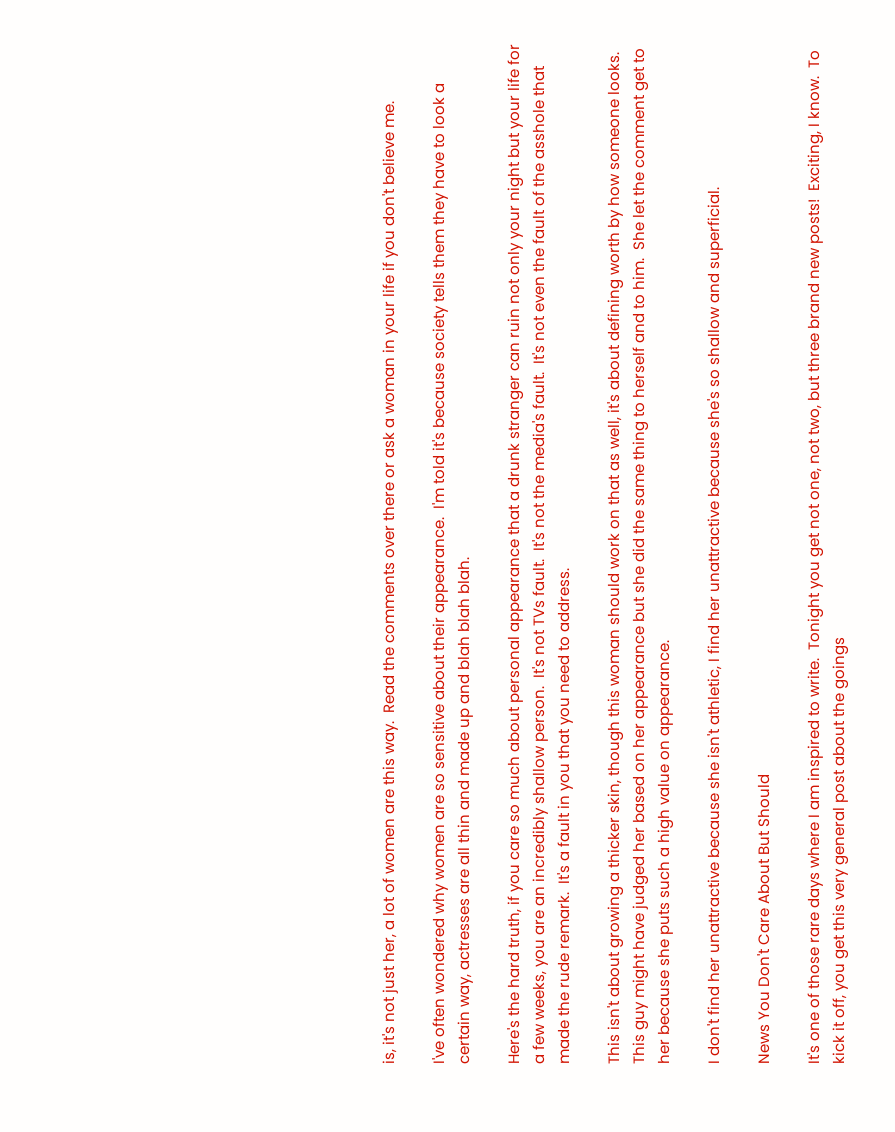is, it's not just her, a lot of women are this way.  Read the comments over there or ask a woman in your life if you don't believe me.

I've often wondered why women are so sensitive about their appearance.  I'm told it's because society tells them they have to look a certain way, actresses are all thin and made up and blah blah blah.

Here's the hard truth, if you care so much about personal appearance that a drunk stranger can ruin not only your night but your life for a few weeks, you are an incredibly shallow person.  It's not TVs fault.  It's not the media's fault.  It's not even the fault of the asshole that made the rude remark.  It's a fault in you that you need to address.

This isn't about growing a thicker skin, though this woman should work on that as well, it's about defining worth by how someone looks.  This guy might have judged her based on her appearance but she did the same thing to herself and to him.  She let the comment get to her because she puts such a high value on appearance.

I don't find her unattractive because she isn't athletic, I find her unattractive because she's so shallow and superficial.

News You Don't Care About But Should

It's one of those rare days where I am inspired to write.  Tonight you get not one, not two, but three brand new posts!  Exciting, I know.  To kick it off, you get this very general post about the goings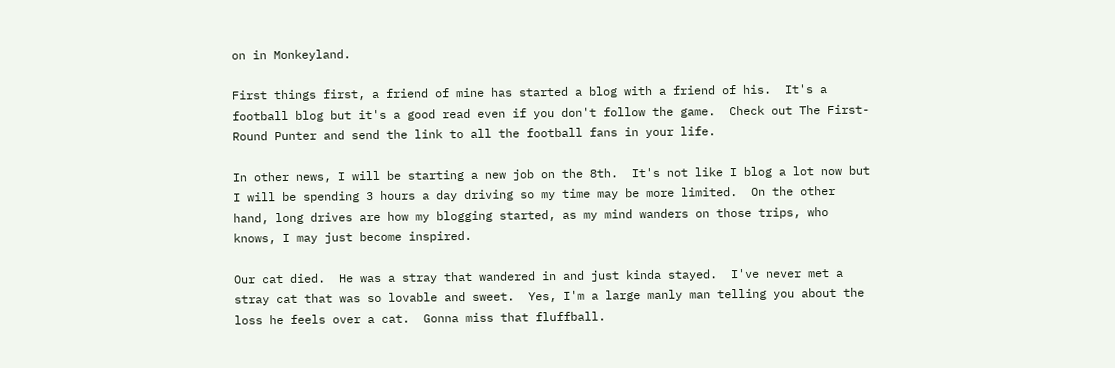on in Monkeyland.

First things first, a friend of mine has started a blog with a friend of his.  It's a football blog but it's a good read even if you don't follow the game.  Check out The First-Round Punter and send the link to all the football fans in your life.

In other news, I will be starting a new job on the 8th.  It's not like I blog a lot now but I will be spending 3 hours a day driving so my time may be more limited.  On the other hand, long drives are how my blogging started, as my mind wanders on those trips, who knows, I may just become inspired.

Our cat died.  He was a stray that wandered in and just kinda stayed.  I've never met a stray cat that was so lovable and sweet.  Yes, I'm a large manly man telling you about the loss he feels over a cat.  Gonna miss that fluffball.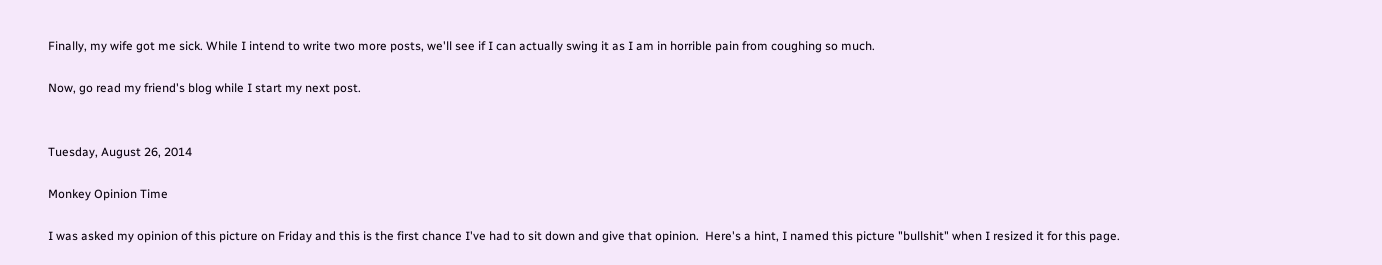Finally, my wife got me sick. While I intend to write two more posts, we'll see if I can actually swing it as I am in horrible pain from coughing so much.

Now, go read my friend's blog while I start my next post.


Tuesday, August 26, 2014

Monkey Opinion Time

I was asked my opinion of this picture on Friday and this is the first chance I've had to sit down and give that opinion.  Here's a hint, I named this picture "bullshit" when I resized it for this page.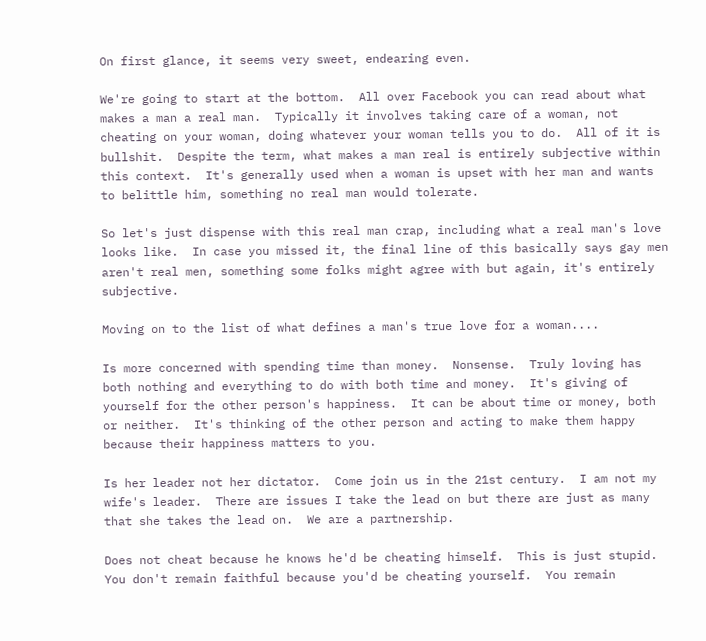On first glance, it seems very sweet, endearing even.

We're going to start at the bottom.  All over Facebook you can read about what makes a man a real man.  Typically it involves taking care of a woman, not cheating on your woman, doing whatever your woman tells you to do.  All of it is bullshit.  Despite the term, what makes a man real is entirely subjective within this context.  It's generally used when a woman is upset with her man and wants to belittle him, something no real man would tolerate.

So let's just dispense with this real man crap, including what a real man's love looks like.  In case you missed it, the final line of this basically says gay men aren't real men, something some folks might agree with but again, it's entirely subjective.

Moving on to the list of what defines a man's true love for a woman....

Is more concerned with spending time than money.  Nonsense.  Truly loving has both nothing and everything to do with both time and money.  It's giving of yourself for the other person's happiness.  It can be about time or money, both or neither.  It's thinking of the other person and acting to make them happy because their happiness matters to you.

Is her leader not her dictator.  Come join us in the 21st century.  I am not my wife's leader.  There are issues I take the lead on but there are just as many that she takes the lead on.  We are a partnership.

Does not cheat because he knows he'd be cheating himself.  This is just stupid.  You don't remain faithful because you'd be cheating yourself.  You remain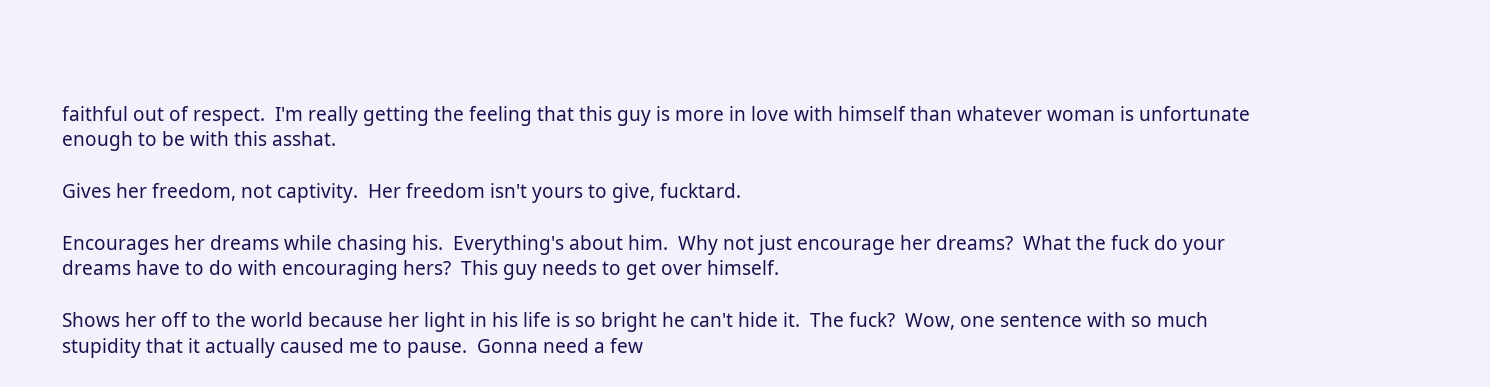faithful out of respect.  I'm really getting the feeling that this guy is more in love with himself than whatever woman is unfortunate enough to be with this asshat.

Gives her freedom, not captivity.  Her freedom isn't yours to give, fucktard.

Encourages her dreams while chasing his.  Everything's about him.  Why not just encourage her dreams?  What the fuck do your dreams have to do with encouraging hers?  This guy needs to get over himself.

Shows her off to the world because her light in his life is so bright he can't hide it.  The fuck?  Wow, one sentence with so much stupidity that it actually caused me to pause.  Gonna need a few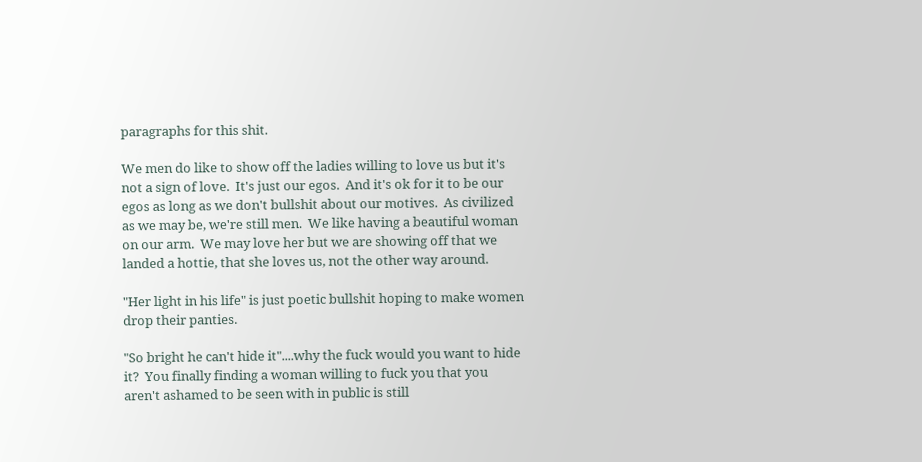paragraphs for this shit.

We men do like to show off the ladies willing to love us but it's not a sign of love.  It's just our egos.  And it's ok for it to be our egos as long as we don't bullshit about our motives.  As civilized as we may be, we're still men.  We like having a beautiful woman on our arm.  We may love her but we are showing off that we landed a hottie, that she loves us, not the other way around.

"Her light in his life" is just poetic bullshit hoping to make women drop their panties.

"So bright he can't hide it"....why the fuck would you want to hide it?  You finally finding a woman willing to fuck you that you aren't ashamed to be seen with in public is still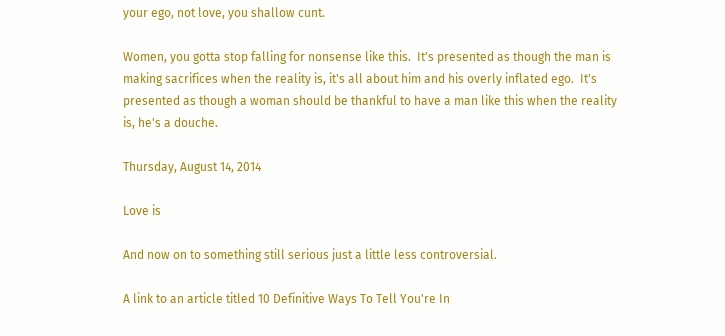your ego, not love, you shallow cunt.

Women, you gotta stop falling for nonsense like this.  It's presented as though the man is making sacrifices when the reality is, it's all about him and his overly inflated ego.  It's presented as though a woman should be thankful to have a man like this when the reality is, he's a douche.

Thursday, August 14, 2014

Love is

And now on to something still serious just a little less controversial.

A link to an article titled 10 Definitive Ways To Tell You're In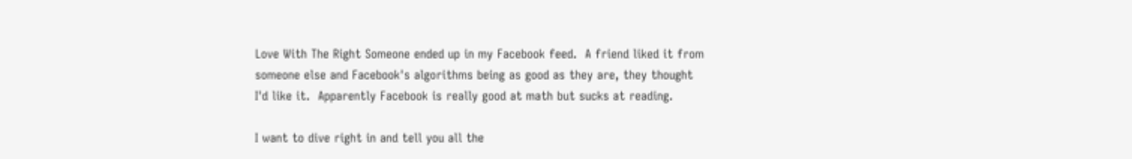Love With The Right Someone ended up in my Facebook feed.  A friend liked it from someone else and Facebook's algorithms being as good as they are, they thought I'd like it.  Apparently Facebook is really good at math but sucks at reading.

I want to dive right in and tell you all the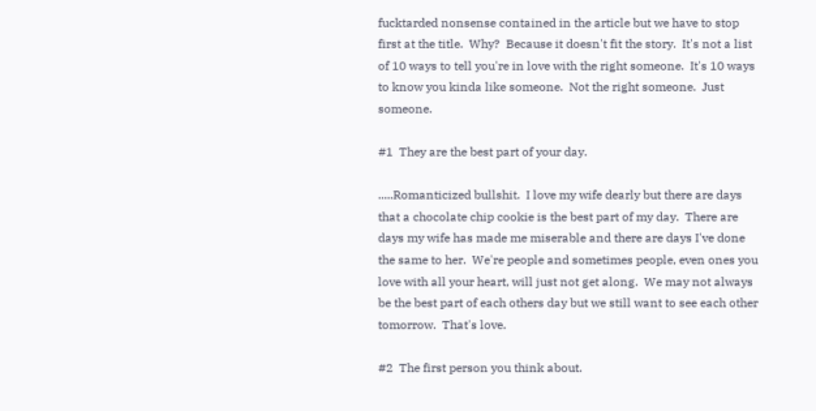fucktarded nonsense contained in the article but we have to stop first at the title.  Why?  Because it doesn't fit the story.  It's not a list of 10 ways to tell you're in love with the right someone.  It's 10 ways to know you kinda like someone.  Not the right someone.  Just someone.

#1  They are the best part of your day.

.....Romanticized bullshit.  I love my wife dearly but there are days that a chocolate chip cookie is the best part of my day.  There are days my wife has made me miserable and there are days I've done the same to her.  We're people and sometimes people, even ones you love with all your heart, will just not get along.  We may not always be the best part of each others day but we still want to see each other tomorrow.  That's love.

#2  The first person you think about.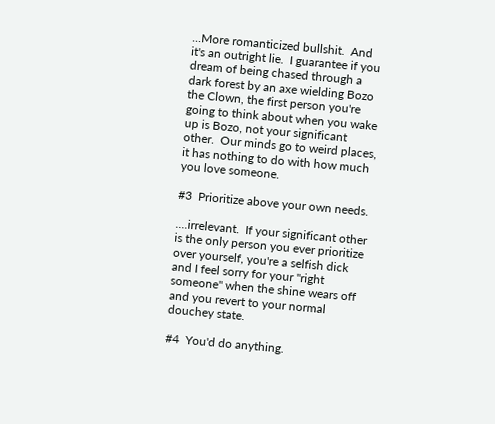...More romanticized bullshit.  And it's an outright lie.  I guarantee if you dream of being chased through a dark forest by an axe wielding Bozo the Clown, the first person you're going to think about when you wake up is Bozo, not your significant other.  Our minds go to weird places, it has nothing to do with how much you love someone.

#3  Prioritize above your own needs.

....irrelevant.  If your significant other is the only person you ever prioritize over yourself, you're a selfish dick and I feel sorry for your "right someone" when the shine wears off and you revert to your normal douchey state.

#4  You'd do anything.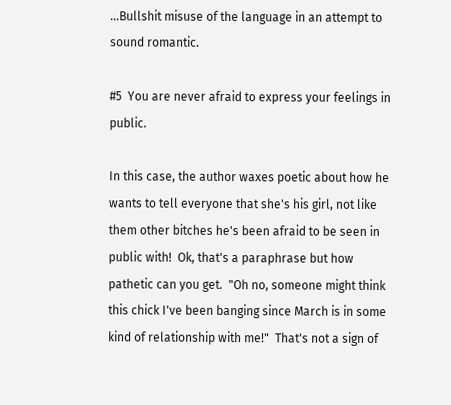...Bullshit misuse of the language in an attempt to sound romantic.

#5  You are never afraid to express your feelings in public.

In this case, the author waxes poetic about how he wants to tell everyone that she's his girl, not like them other bitches he's been afraid to be seen in public with!  Ok, that's a paraphrase but how pathetic can you get.  "Oh no, someone might think this chick I've been banging since March is in some kind of relationship with me!"  That's not a sign of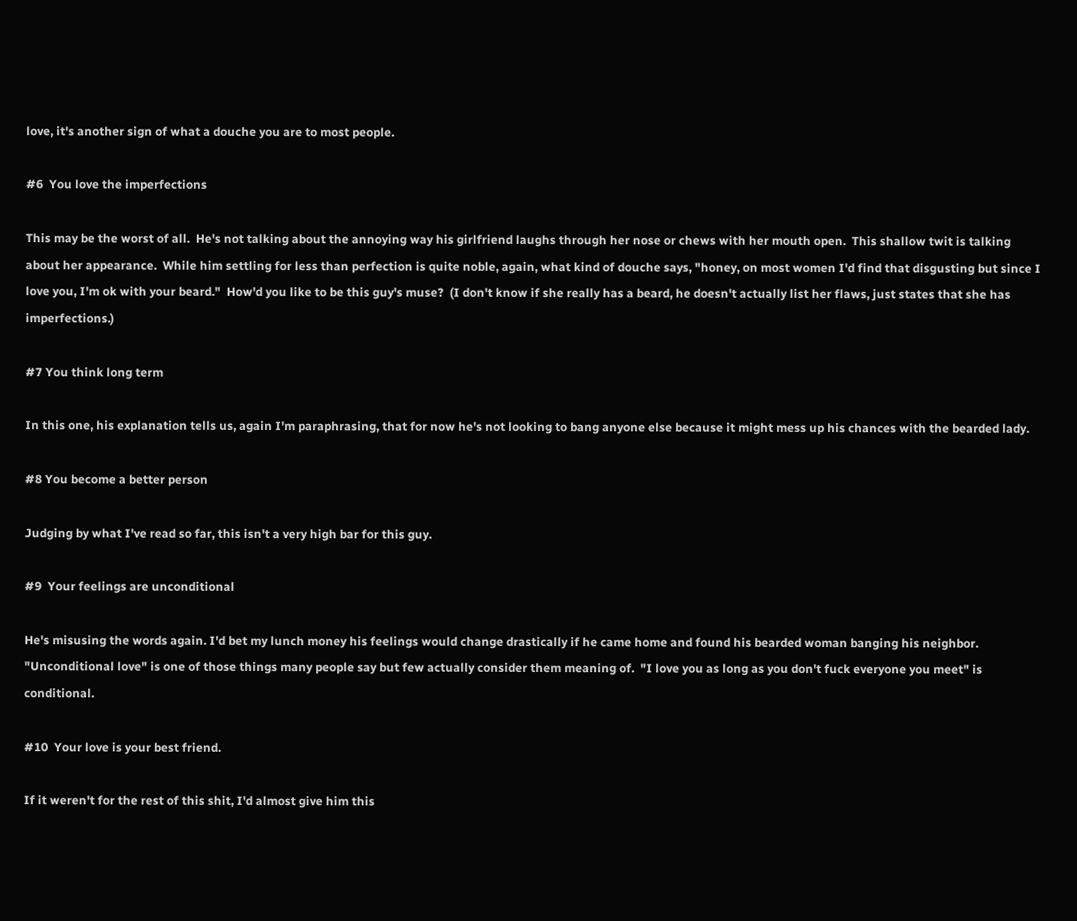love, it's another sign of what a douche you are to most people.

#6  You love the imperfections

This may be the worst of all.  He's not talking about the annoying way his girlfriend laughs through her nose or chews with her mouth open.  This shallow twit is talking about her appearance.  While him settling for less than perfection is quite noble, again, what kind of douche says, "honey, on most women I'd find that disgusting but since I love you, I'm ok with your beard."  How'd you like to be this guy's muse?  (I don't know if she really has a beard, he doesn't actually list her flaws, just states that she has imperfections.)

#7 You think long term

In this one, his explanation tells us, again I'm paraphrasing, that for now he's not looking to bang anyone else because it might mess up his chances with the bearded lady.

#8 You become a better person

Judging by what I've read so far, this isn't a very high bar for this guy.

#9  Your feelings are unconditional

He's misusing the words again. I'd bet my lunch money his feelings would change drastically if he came home and found his bearded woman banging his neighbor.  "Unconditional love" is one of those things many people say but few actually consider them meaning of.  "I love you as long as you don't fuck everyone you meet" is  conditional.

#10  Your love is your best friend.

If it weren't for the rest of this shit, I'd almost give him this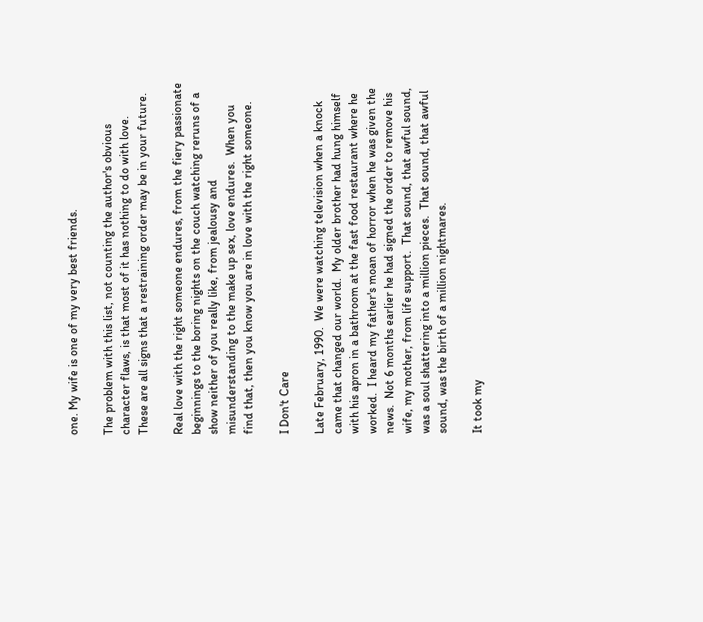one. My wife is one of my very best friends.

The problem with this list, not counting the author's obvious character flaws, is that most of it has nothing to do with love.  These are all signs that a restraining order may be in your future.

Real love with the right someone endures, from the fiery passionate beginnings to the boring nights on the couch watching reruns of a show neither of you really like, from jealousy and misunderstanding to the make up sex, love endures.  When you find that, then you know you are in love with the right someone.

I Don't Care

Late February, 1990.  We were watching television when a knock came that changed our world.  My older brother had hung himself with his apron in a bathroom at the fast food restaurant where he worked.  I heard my father's moan of horror when he was given the news.  Not 6 months earlier he had signed the order to remove his wife, my mother, from life support.  That sound, that awful sound, was a soul shattering into a million pieces.  That sound, that awful sound, was the birth of a million nightmares.

It took my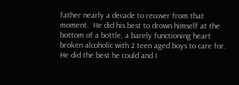father nearly a decade to recover from that moment.  He did his best to drown himself at the bottom of a bottle, a barely functioning heart broken alcoholic with 2 teen aged boys to care for. He did the best he could and I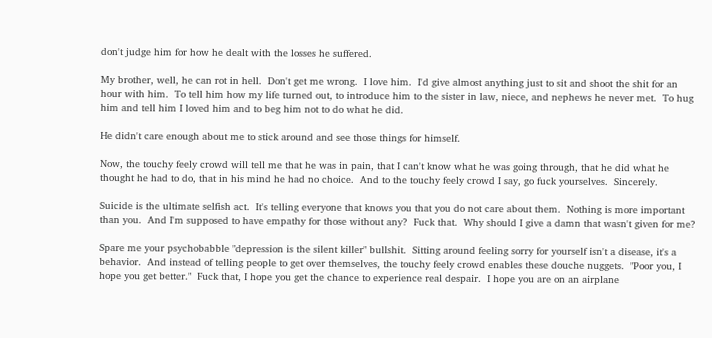don't judge him for how he dealt with the losses he suffered.

My brother, well, he can rot in hell.  Don't get me wrong.  I love him.  I'd give almost anything just to sit and shoot the shit for an hour with him.  To tell him how my life turned out, to introduce him to the sister in law, niece, and nephews he never met.  To hug him and tell him I loved him and to beg him not to do what he did.

He didn't care enough about me to stick around and see those things for himself.

Now, the touchy feely crowd will tell me that he was in pain, that I can't know what he was going through, that he did what he thought he had to do, that in his mind he had no choice.  And to the touchy feely crowd I say, go fuck yourselves.  Sincerely.

Suicide is the ultimate selfish act.  It's telling everyone that knows you that you do not care about them.  Nothing is more important than you.  And I'm supposed to have empathy for those without any?  Fuck that.  Why should I give a damn that wasn't given for me?

Spare me your psychobabble "depression is the silent killer" bullshit.  Sitting around feeling sorry for yourself isn't a disease, it's a behavior.  And instead of telling people to get over themselves, the touchy feely crowd enables these douche nuggets.  "Poor you, I hope you get better."  Fuck that, I hope you get the chance to experience real despair.  I hope you are on an airplane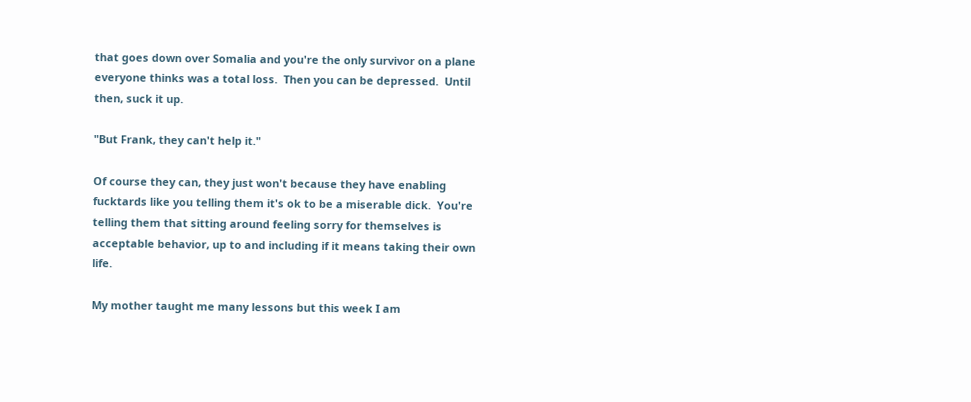that goes down over Somalia and you're the only survivor on a plane everyone thinks was a total loss.  Then you can be depressed.  Until then, suck it up.

"But Frank, they can't help it."

Of course they can, they just won't because they have enabling fucktards like you telling them it's ok to be a miserable dick.  You're telling them that sitting around feeling sorry for themselves is acceptable behavior, up to and including if it means taking their own life.

My mother taught me many lessons but this week I am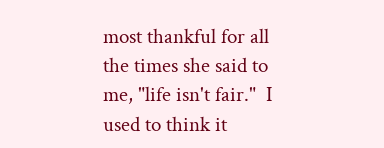most thankful for all the times she said to me, "life isn't fair."  I used to think it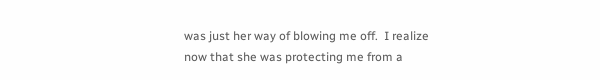was just her way of blowing me off.  I realize now that she was protecting me from a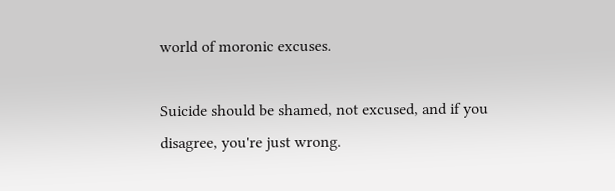world of moronic excuses.

Suicide should be shamed, not excused, and if you disagree, you're just wrong.